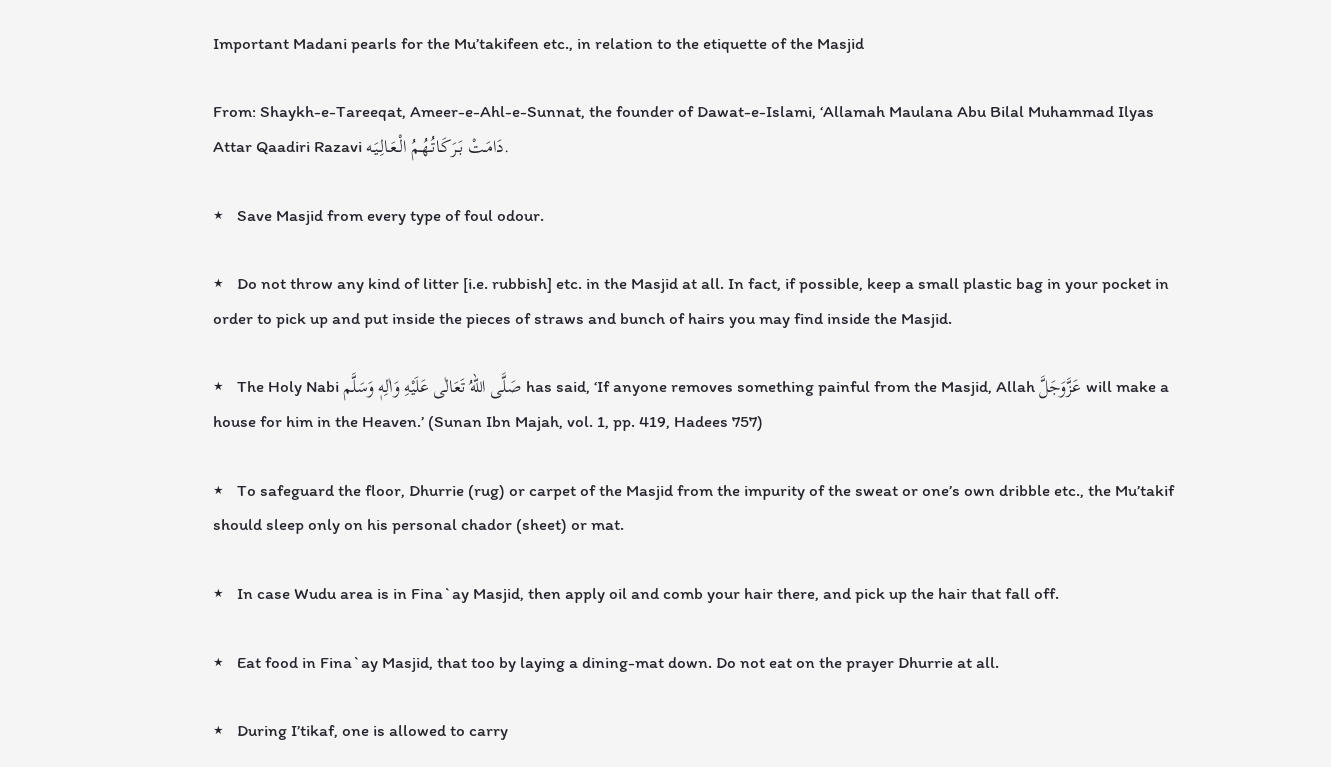Important Madani pearls for the Mu’takifeen etc., in relation to the etiquette of the Masjid

From: Shaykh-e-Tareeqat, Ameer-e-Ahl-e-Sunnat, the founder of Dawat-e-Islami, ‘Allamah Maulana Abu Bilal Muhammad Ilyas Attar Qaadiri Razavi دَامَـتْ بَـرَكَـاتُـهُـمُ الْـعَـالِـيَـه.

٭   Save Masjid from every type of foul odour.

٭   Do not throw any kind of litter [i.e. rubbish] etc. in the Masjid at all. In fact, if possible, keep a small plastic bag in your pocket in order to pick up and put inside the pieces of straws and bunch of hairs you may find inside the Masjid.

٭   The Holy Nabi صَلَّى اللهُ تَعَالٰى عَلَيْهِ وَاٰلِهٖ وَسَلَّم has said, ‘If anyone removes something painful from the Masjid, Allah عَزَّوَجَلَّ will make a house for him in the Heaven.’ (Sunan Ibn Majah, vol. 1, pp. 419, Hadees 757)

٭   To safeguard the floor, Dhurrie (rug) or carpet of the Masjid from the impurity of the sweat or one’s own dribble etc., the Mu’takif should sleep only on his personal chador (sheet) or mat.

٭   In case Wudu area is in Fina`ay Masjid, then apply oil and comb your hair there, and pick up the hair that fall off.

٭   Eat food in Fina`ay Masjid, that too by laying a dining-mat down. Do not eat on the prayer Dhurrie at all.

٭   During I’tikaf, one is allowed to carry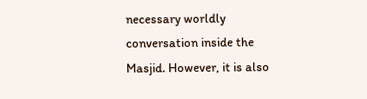necessary worldly conversation inside the Masjid. However, it is also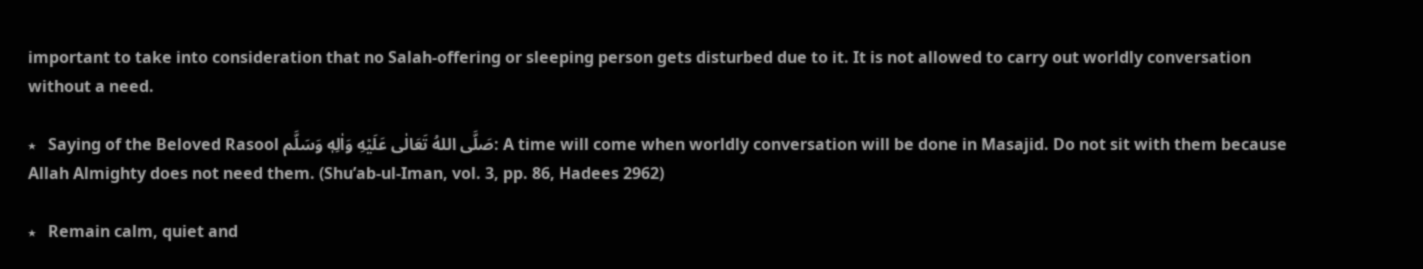important to take into consideration that no Salah-offering or sleeping person gets disturbed due to it. It is not allowed to carry out worldly conversation without a need.

٭   Saying of the Beloved Rasool صَلَّى اللهُ تَعَالٰى عَلَيْهِ وَاٰلِهٖ وَسَلَّم: A time will come when worldly conversation will be done in Masajid. Do not sit with them because Allah Almighty does not need them. (Shu’ab-ul-Iman, vol. 3, pp. 86, Hadees 2962)

٭   Remain calm, quiet and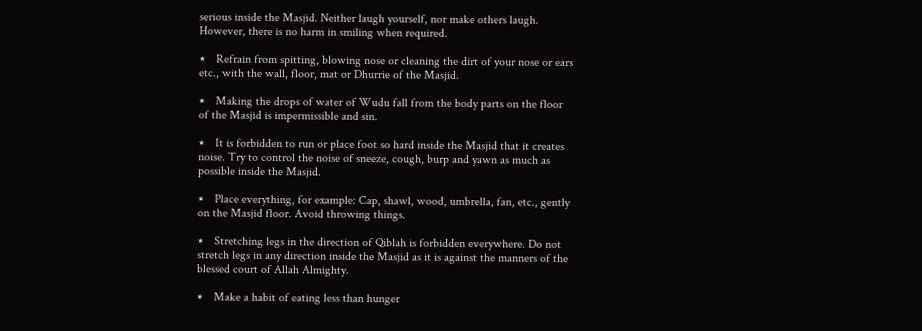serious inside the Masjid. Neither laugh yourself, nor make others laugh. However, there is no harm in smiling when required.

٭   Refrain from spitting, blowing nose or cleaning the dirt of your nose or ears etc., with the wall, floor, mat or Dhurrie of the Masjid.

٭   Making the drops of water of Wudu fall from the body parts on the floor of the Masjid is impermissible and sin.

٭   It is forbidden to run or place foot so hard inside the Masjid that it creates noise. Try to control the noise of sneeze, cough, burp and yawn as much as possible inside the Masjid.

٭   Place everything, for example: Cap, shawl, wood, umbrella, fan, etc., gently on the Masjid floor. Avoid throwing things.

٭   Stretching legs in the direction of Qiblah is forbidden everywhere. Do not stretch legs in any direction inside the Masjid as it is against the manners of the blessed court of Allah Almighty.

٭   Make a habit of eating less than hunger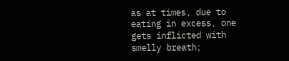as at times, due to eating in excess, one gets inflicted with smelly breath;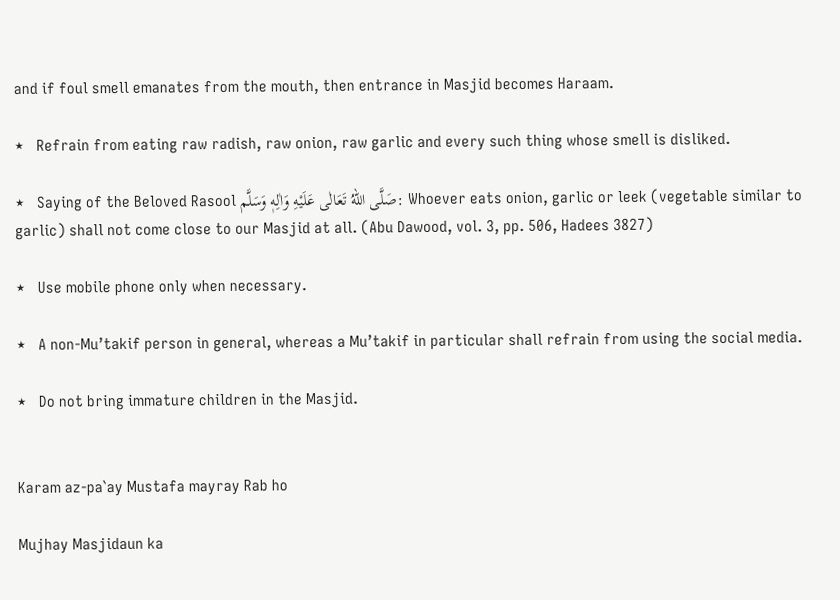and if foul smell emanates from the mouth, then entrance in Masjid becomes Haraam.

٭   Refrain from eating raw radish, raw onion, raw garlic and every such thing whose smell is disliked.

٭   Saying of the Beloved Rasool صَلَّى اللهُ تَعَالٰى عَلَيْهِ وَاٰلِهٖ وَسَلَّم: Whoever eats onion, garlic or leek (vegetable similar to garlic) shall not come close to our Masjid at all. (Abu Dawood, vol. 3, pp. 506, Hadees 3827)

٭   Use mobile phone only when necessary.

٭   A non-Mu’takif person in general, whereas a Mu’takif in particular shall refrain from using the social media.

٭   Do not bring immature children in the Masjid.


Karam az-pa`ay Mustafa mayray Rab ho

Mujhay Masjidaun ka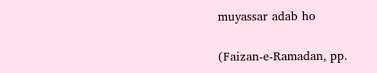muyassar adab ho

(Faizan-e-Ramadan, pp.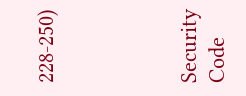228-250)




Security Code